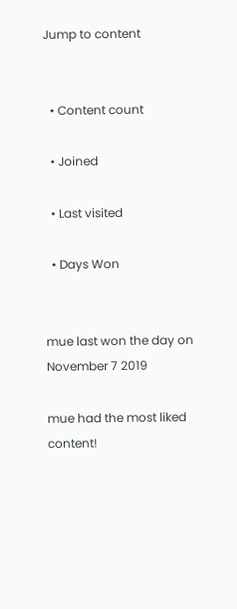Jump to content


  • Content count

  • Joined

  • Last visited

  • Days Won


mue last won the day on November 7 2019

mue had the most liked content!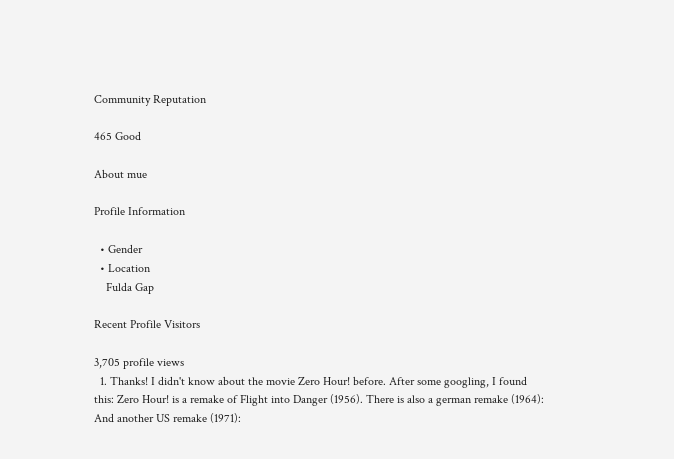Community Reputation

465 Good

About mue

Profile Information

  • Gender
  • Location
    Fulda Gap

Recent Profile Visitors

3,705 profile views
  1. Thanks! I didn't know about the movie Zero Hour! before. After some googling, I found this: Zero Hour! is a remake of Flight into Danger (1956). There is also a german remake (1964): And another US remake (1971):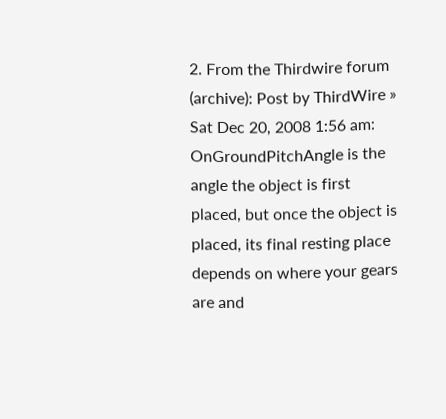2. From the Thirdwire forum (archive): Post by ThirdWire » Sat Dec 20, 2008 1:56 am: OnGroundPitchAngle is the angle the object is first placed, but once the object is placed, its final resting place depends on where your gears are and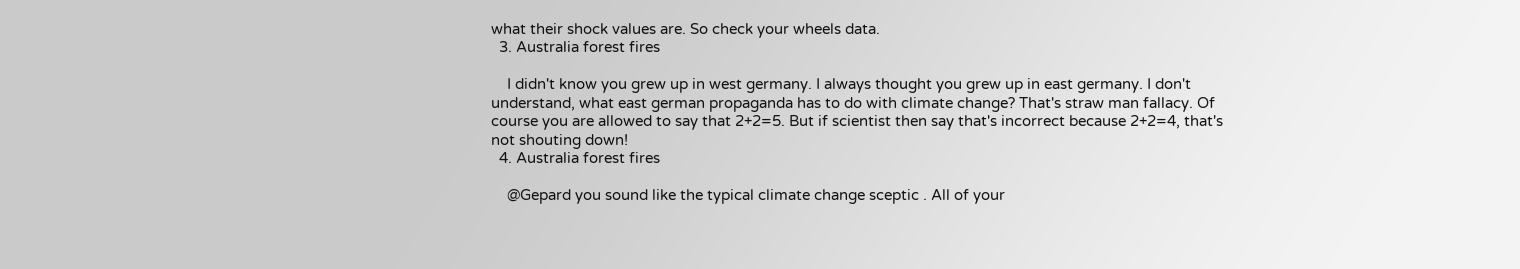what their shock values are. So check your wheels data.
  3. Australia forest fires

    I didn't know you grew up in west germany. I always thought you grew up in east germany. I don't understand, what east german propaganda has to do with climate change? That's straw man fallacy. Of course you are allowed to say that 2+2=5. But if scientist then say that's incorrect because 2+2=4, that's not shouting down!
  4. Australia forest fires

    @Gepard you sound like the typical climate change sceptic . All of your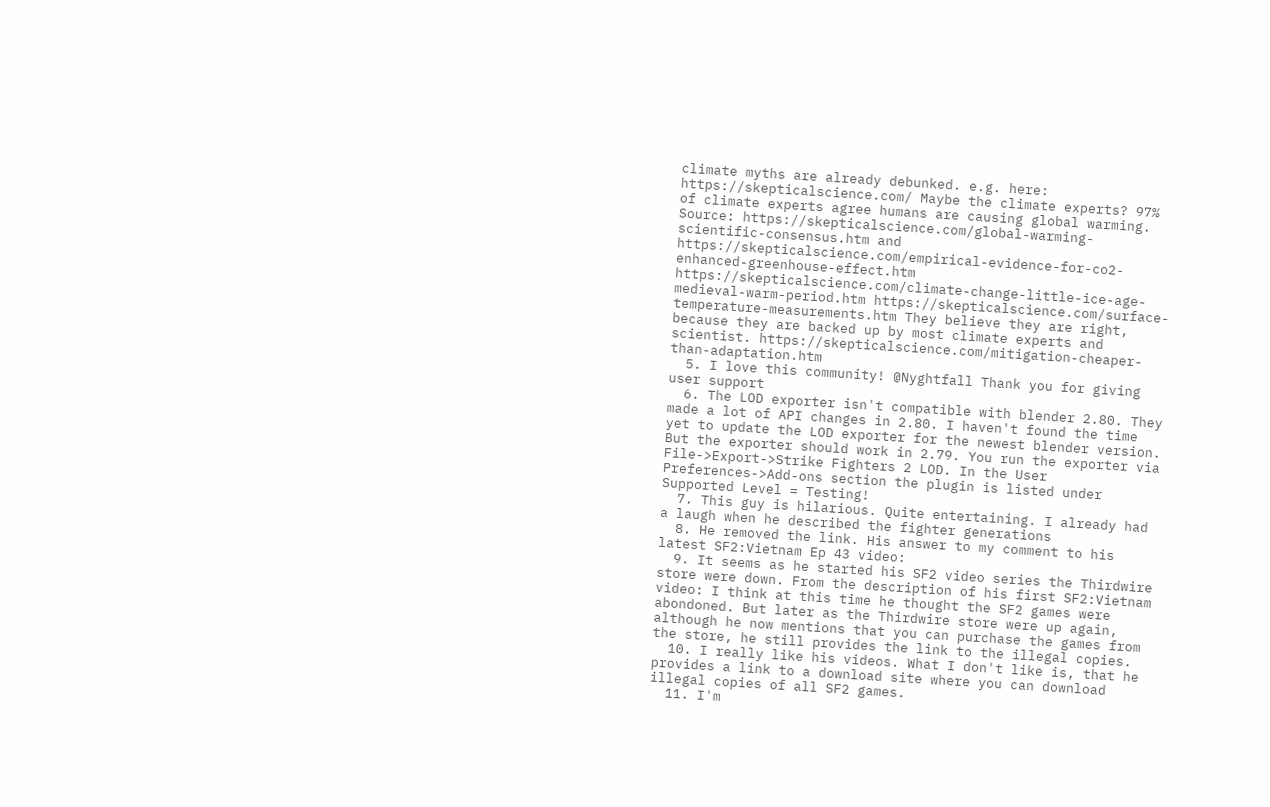climate myths are already debunked. e.g. here: https://skepticalscience.com/ Maybe the climate experts? 97% of climate experts agree humans are causing global warming. Source: https://skepticalscience.com/global-warming-scientific-consensus.htm and https://skepticalscience.com/empirical-evidence-for-co2-enhanced-greenhouse-effect.htm https://skepticalscience.com/climate-change-little-ice-age-medieval-warm-period.htm https://skepticalscience.com/surface-temperature-measurements.htm They believe they are right, because they are backed up by most climate experts and scientist. https://skepticalscience.com/mitigation-cheaper-than-adaptation.htm
  5. I love this community! @Nyghtfall Thank you for giving user support
  6. The LOD exporter isn't compatible with blender 2.80. They made a lot of API changes in 2.80. I haven't found the time yet to update the LOD exporter for the newest blender version. But the exporter should work in 2.79. You run the exporter via File->Export->Strike Fighters 2 LOD. In the User Preferences->Add-ons section the plugin is listed under Supported Level = Testing!
  7. This guy is hilarious. Quite entertaining. I already had a laugh when he described the fighter generations
  8. He removed the link. His answer to my comment to his latest SF2:Vietnam Ep 43 video:
  9. It seems as he started his SF2 video series the Thirdwire store were down. From the description of his first SF2:Vietnam video: I think at this time he thought the SF2 games were abondoned. But later as the Thirdwire store were up again, although he now mentions that you can purchase the games from the store, he still provides the link to the illegal copies.
  10. I really like his videos. What I don't like is, that he provides a link to a download site where you can download illegal copies of all SF2 games.
  11. I'm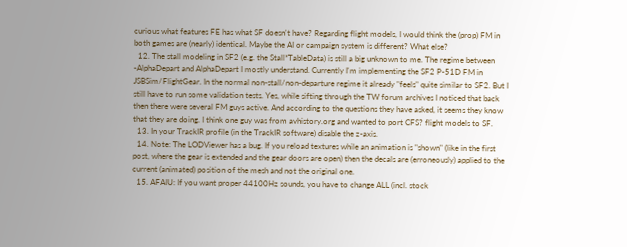curious what features FE has what SF doesn't have? Regarding flight models, I would think the (prop) FM in both games are (nearly) identical. Maybe the AI or campaign system is different? What else?
  12. The stall modeling in SF2 (e.g. the Stall*TableData) is still a big unknown to me. The regime between -AlphaDepart and AlphaDepart I mostly understand. Currently I'm implementing the SF2 P-51D FM in JSBSim/FlightGear. In the normal non-stall/non-departure regime it already "feels" quite similar to SF2. But I still have to run some validation tests. Yes, while sifting through the TW forum archives I noticed that back then there were several FM guys active. And according to the questions they have asked, it seems they know that they are doing. I think one guy was from avhistory.org and wanted to port CFS? flight models to SF.
  13. In your TrackIR profile (in the TrackIR software) disable the z-axis.
  14. Note: The LODViewer has a bug. If you reload textures while an animation is "shown" (like in the first post, where the gear is extended and the gear doors are open) then the decals are (erroneously) applied to the current (animated) position of the mesh and not the original one.
  15. AFAIU: If you want proper 44100Hz sounds, you have to change ALL (incl. stock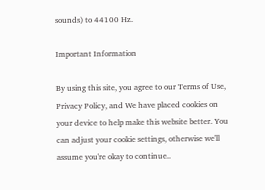sounds) to 44100 Hz.

Important Information

By using this site, you agree to our Terms of Use, Privacy Policy, and We have placed cookies on your device to help make this website better. You can adjust your cookie settings, otherwise we'll assume you're okay to continue..